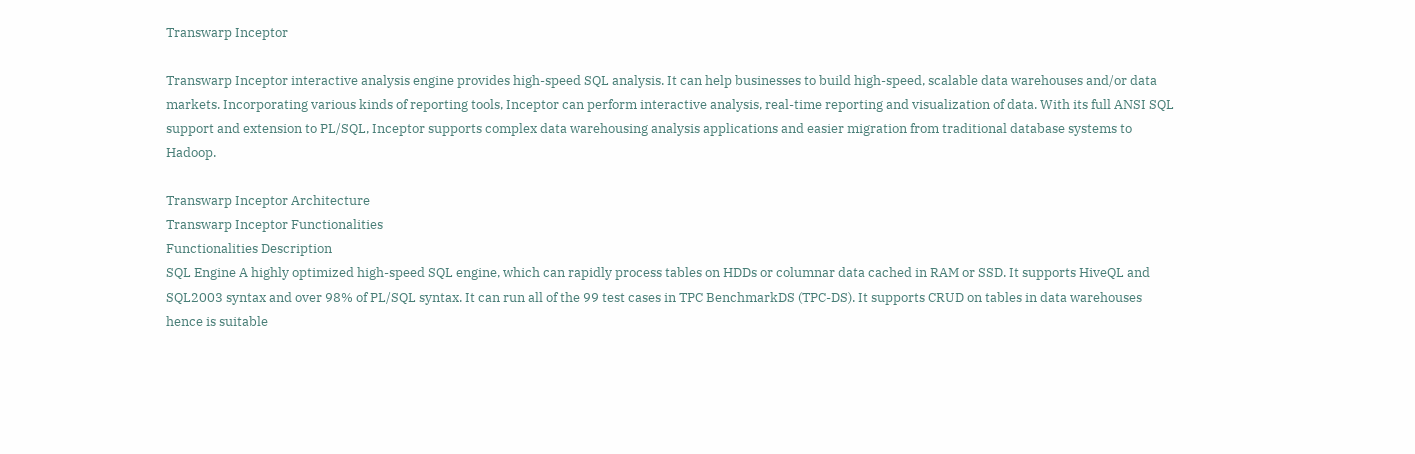Transwarp Inceptor

Transwarp Inceptor interactive analysis engine provides high-speed SQL analysis. It can help businesses to build high-speed, scalable data warehouses and/or data markets. Incorporating various kinds of reporting tools, Inceptor can perform interactive analysis, real-time reporting and visualization of data. With its full ANSI SQL support and extension to PL/SQL, Inceptor supports complex data warehousing analysis applications and easier migration from traditional database systems to Hadoop.

Transwarp Inceptor Architecture
Transwarp Inceptor Functionalities
Functionalities Description
SQL Engine A highly optimized high-speed SQL engine, which can rapidly process tables on HDDs or columnar data cached in RAM or SSD. It supports HiveQL and SQL2003 syntax and over 98% of PL/SQL syntax. It can run all of the 99 test cases in TPC BenchmarkDS (TPC-DS). It supports CRUD on tables in data warehouses hence is suitable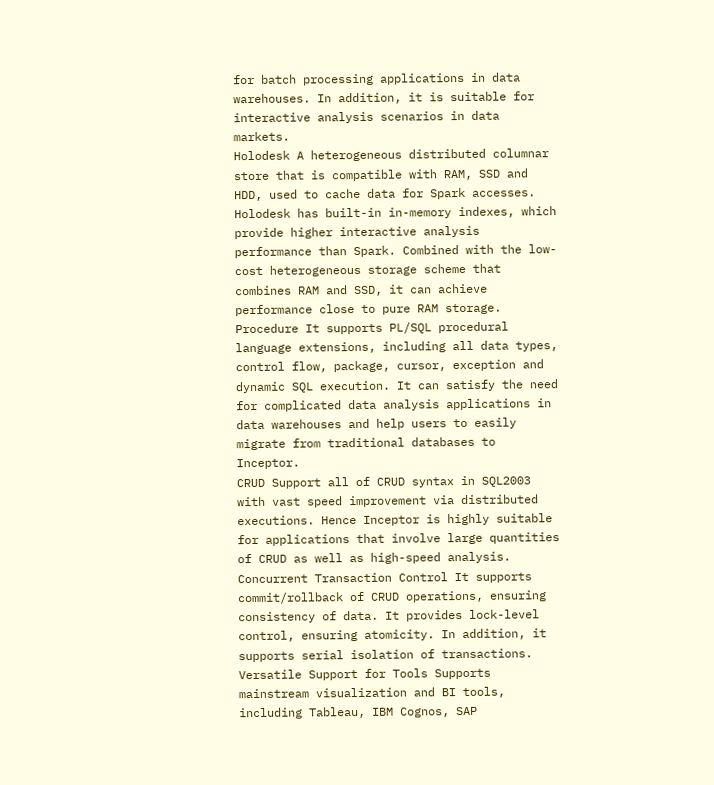for batch processing applications in data warehouses. In addition, it is suitable for interactive analysis scenarios in data markets.
Holodesk A heterogeneous distributed columnar store that is compatible with RAM, SSD and HDD, used to cache data for Spark accesses. Holodesk has built-in in-memory indexes, which provide higher interactive analysis performance than Spark. Combined with the low-cost heterogeneous storage scheme that combines RAM and SSD, it can achieve performance close to pure RAM storage.
Procedure It supports PL/SQL procedural language extensions, including all data types, control flow, package, cursor, exception and dynamic SQL execution. It can satisfy the need for complicated data analysis applications in data warehouses and help users to easily migrate from traditional databases to Inceptor.
CRUD Support all of CRUD syntax in SQL2003 with vast speed improvement via distributed executions. Hence Inceptor is highly suitable for applications that involve large quantities of CRUD as well as high-speed analysis.
Concurrent Transaction Control It supports commit/rollback of CRUD operations, ensuring consistency of data. It provides lock-level control, ensuring atomicity. In addition, it supports serial isolation of transactions.
Versatile Support for Tools Supports mainstream visualization and BI tools, including Tableau, IBM Cognos, SAP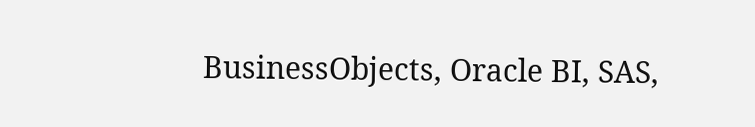BusinessObjects, Oracle BI, SAS,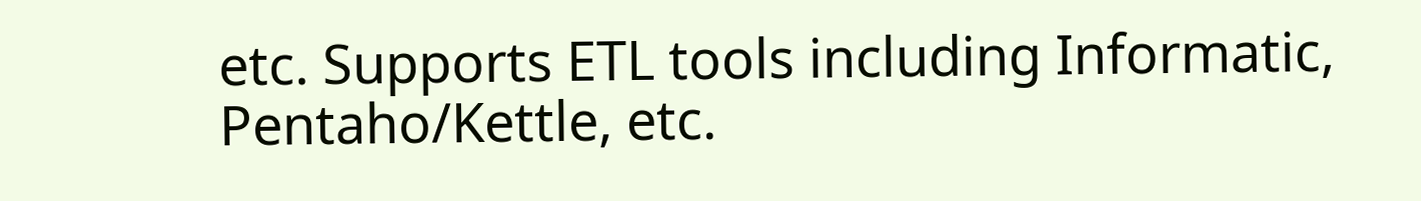etc. Supports ETL tools including Informatic, Pentaho/Kettle, etc.